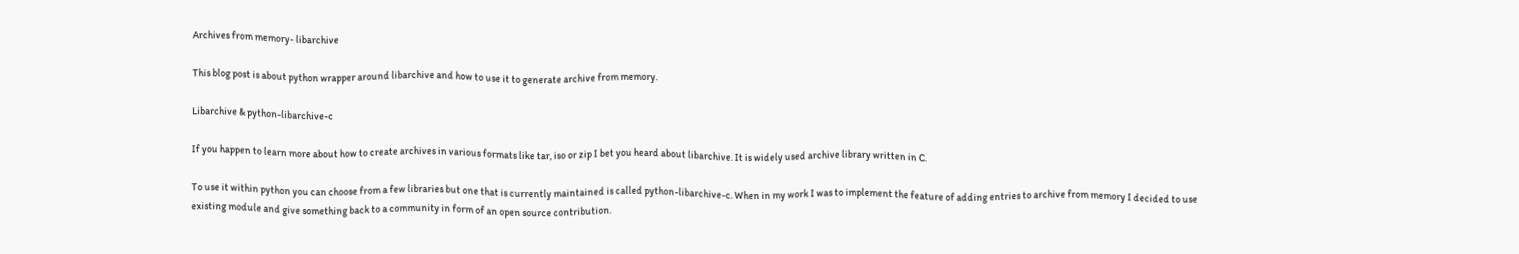Archives from memory- libarchive

This blog post is about python wrapper around libarchive and how to use it to generate archive from memory.

Libarchive & python-libarchive-c

If you happen to learn more about how to create archives in various formats like tar, iso or zip I bet you heard about libarchive. It is widely used archive library written in C.

To use it within python you can choose from a few libraries but one that is currently maintained is called python-libarchive-c. When in my work I was to implement the feature of adding entries to archive from memory I decided to use existing module and give something back to a community in form of an open source contribution.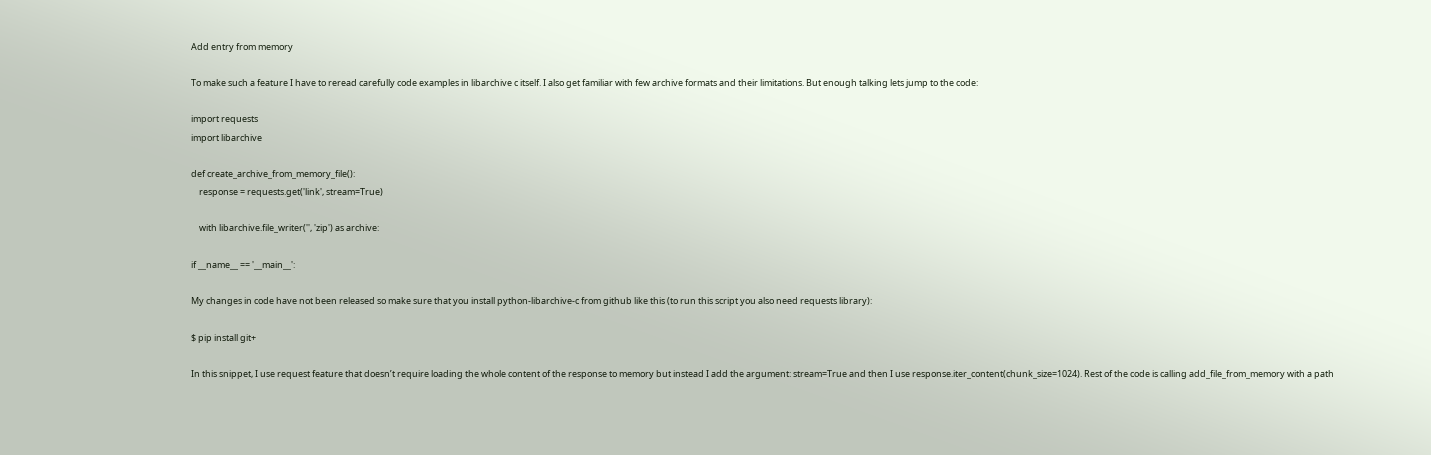Add entry from memory

To make such a feature I have to reread carefully code examples in libarchive c itself. I also get familiar with few archive formats and their limitations. But enough talking lets jump to the code:

import requests
import libarchive

def create_archive_from_memory_file():
    response = requests.get('link', stream=True)

    with libarchive.file_writer('', 'zip') as archive:

if __name__ == '__main__':

My changes in code have not been released so make sure that you install python-libarchive-c from github like this (to run this script you also need requests library):

$ pip install git+

In this snippet, I use request feature that doesn’t require loading the whole content of the response to memory but instead I add the argument: stream=True and then I use response.iter_content(chunk_size=1024). Rest of the code is calling add_file_from_memory with a path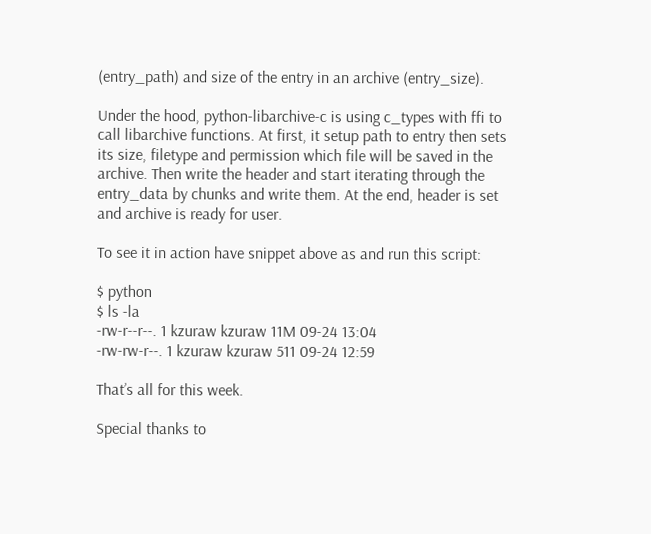(entry_path) and size of the entry in an archive (entry_size).

Under the hood, python-libarchive-c is using c_types with ffi to call libarchive functions. At first, it setup path to entry then sets its size, filetype and permission which file will be saved in the archive. Then write the header and start iterating through the entry_data by chunks and write them. At the end, header is set and archive is ready for user.

To see it in action have snippet above as and run this script:

$ python
$ ls -la
-rw-r--r--. 1 kzuraw kzuraw 11M 09-24 13:04
-rw-rw-r--. 1 kzuraw kzuraw 511 09-24 12:59

That’s all for this week.

Special thanks to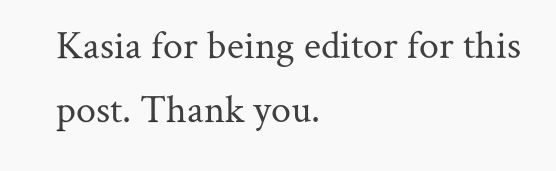Kasia for being editor for this post. Thank you.